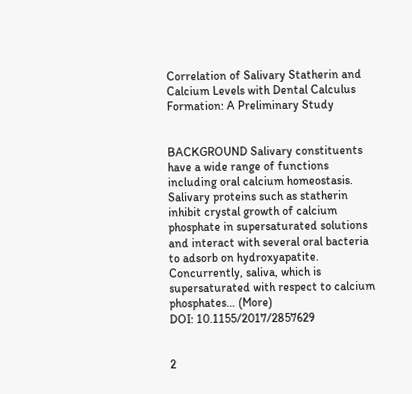Correlation of Salivary Statherin and Calcium Levels with Dental Calculus Formation: A Preliminary Study


BACKGROUND Salivary constituents have a wide range of functions including oral calcium homeostasis. Salivary proteins such as statherin inhibit crystal growth of calcium phosphate in supersaturated solutions and interact with several oral bacteria to adsorb on hydroxyapatite. Concurrently, saliva, which is supersaturated with respect to calcium phosphates… (More)
DOI: 10.1155/2017/2857629


2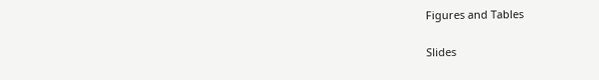Figures and Tables

Slides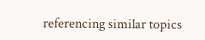referencing similar topics